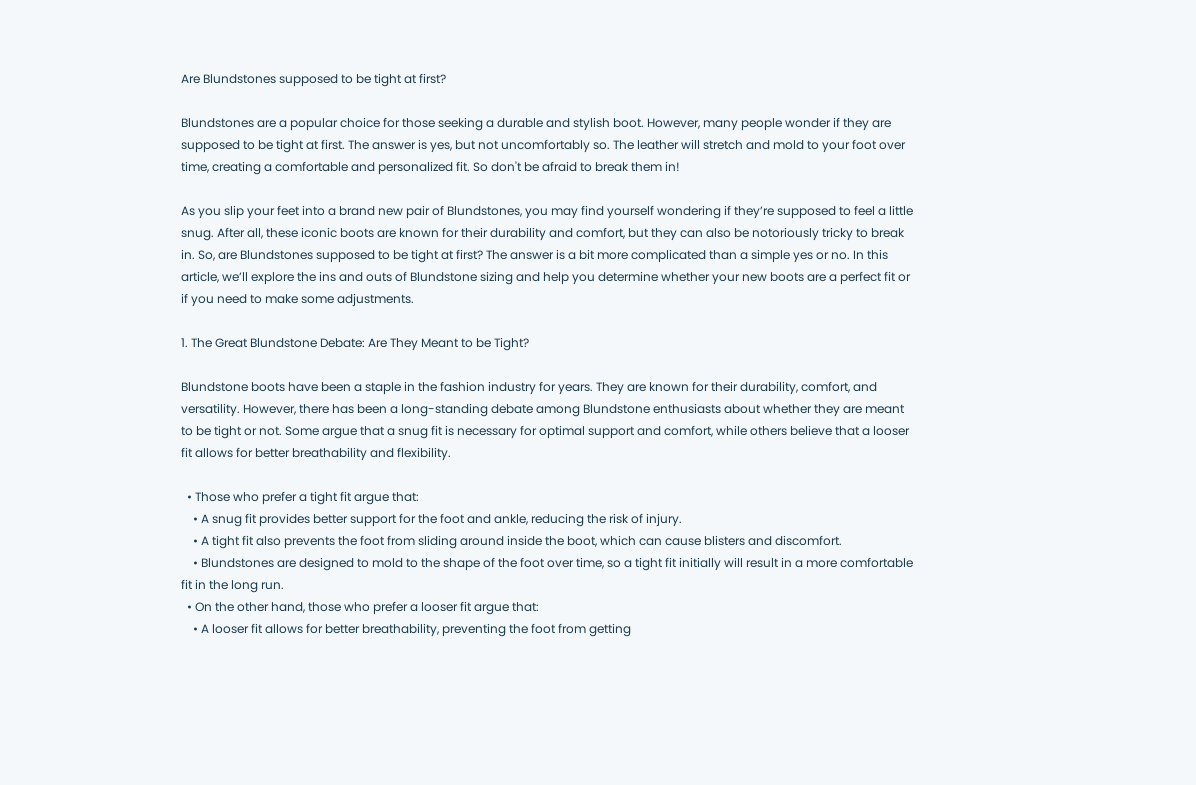Are Blundstones supposed to be tight at first?

Blundstones are a popular choice for those seeking a durable and stylish boot. However, many people wonder if they are supposed to be tight at first. The answer is yes, but not uncomfortably so. The leather will stretch and mold to your foot over time, creating a comfortable and personalized fit. So don't be afraid to break them in!

As you slip your feet into a brand new pair of Blundstones, you may find yourself wondering if they’re supposed to feel a little snug. After all, these iconic boots are known for their durability and comfort, but they can also be notoriously tricky to break in. So, are Blundstones supposed to be tight at first? The answer is a bit more complicated than a simple yes or no. In this article, we’ll explore the ins and outs of Blundstone sizing and help you determine whether your new boots are a perfect fit or if you need to make some adjustments.

1. The Great Blundstone Debate: Are They Meant to be Tight?

Blundstone boots have been a staple in the fashion industry for years. They are known for their durability, comfort, and versatility. However, there has been a long-standing debate among Blundstone enthusiasts about whether they are meant to be tight or not. Some argue that a snug fit is necessary for optimal support and comfort, while others believe that a looser fit allows for better breathability and flexibility.

  • Those who prefer a tight fit argue that:
    • A snug fit provides better support for the foot and ankle, reducing the risk of injury.
    • A tight fit also prevents the foot from sliding around inside the boot, which can cause blisters and discomfort.
    • Blundstones are designed to mold to the shape of the foot over time, so a tight fit initially will result in a more comfortable fit in the long run.
  • On the other hand, those who prefer a looser fit argue that:
    • A looser fit allows for better breathability, preventing the foot from getting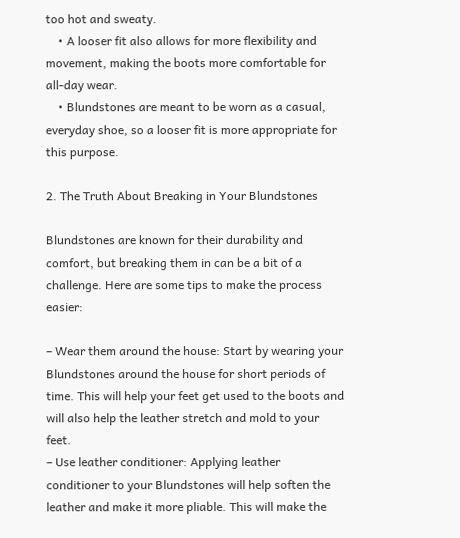too hot and sweaty.
    • A looser fit also allows for more flexibility and movement, making the boots more comfortable for all-day wear.
    • Blundstones are meant to be worn as a casual, everyday shoe, so a looser fit is more appropriate for this purpose.

2. The Truth About Breaking in Your Blundstones

Blundstones are known for their durability and comfort, but breaking them in can be a bit of a challenge. Here are some tips to make the process easier:

– Wear them around the house: Start by wearing your Blundstones around the house for short periods of time. This will help your feet get used to the boots and will also help the leather stretch and mold to your feet.
– Use leather conditioner: Applying leather conditioner to your Blundstones will help soften the leather and make it more pliable. This will make the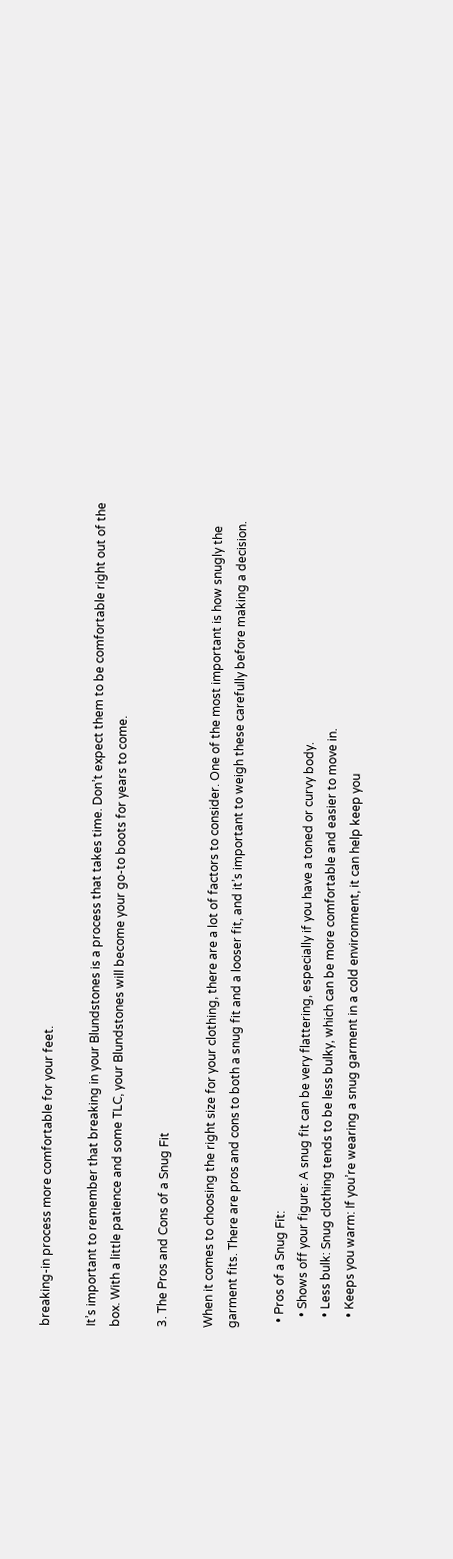breaking-in process more comfortable for your feet.

It’s important to remember that breaking in your Blundstones is a process that takes time. Don’t expect them to be comfortable right out of the box. With a little patience and some TLC, your Blundstones will become your go-to boots for years to come.

3. The Pros and Cons of a Snug Fit

When it comes to choosing the right size for your clothing, there are a lot of factors to consider. One of the most important is how snugly the garment fits. There are pros and cons to both a snug fit and a looser fit, and it’s important to weigh these carefully before making a decision.

  • Pros of a Snug Fit:
    • Shows off your figure: A snug fit can be very flattering, especially if you have a toned or curvy body.
    • Less bulk: Snug clothing tends to be less bulky, which can be more comfortable and easier to move in.
    • Keeps you warm: If you’re wearing a snug garment in a cold environment, it can help keep you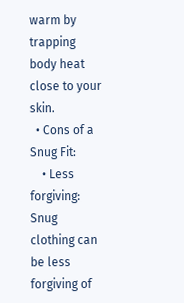warm by trapping body heat close to your skin.
  • Cons of a Snug Fit:
    • Less forgiving: Snug clothing can be less forgiving of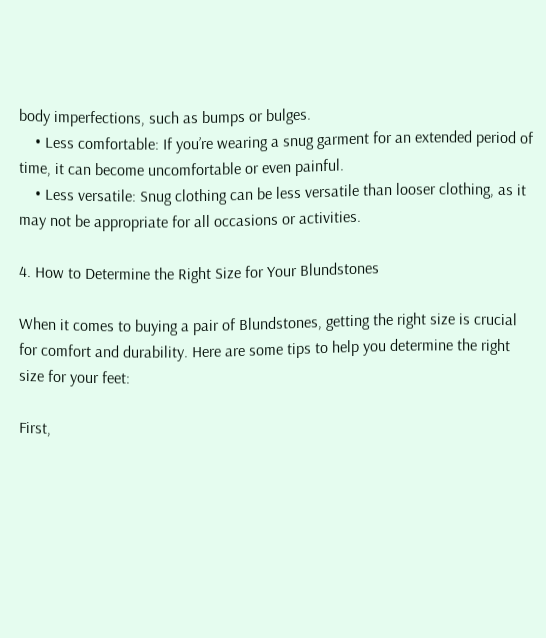body imperfections, such as bumps or bulges.
    • Less comfortable: If you’re wearing a snug garment for an extended period of time, it can become uncomfortable or even painful.
    • Less versatile: Snug clothing can be less versatile than looser clothing, as it may not be appropriate for all occasions or activities.

4. How to Determine the Right Size for Your Blundstones

When it comes to buying a pair of Blundstones, getting the right size is crucial for comfort and durability. Here are some tips to help you determine the right size for your feet:

First,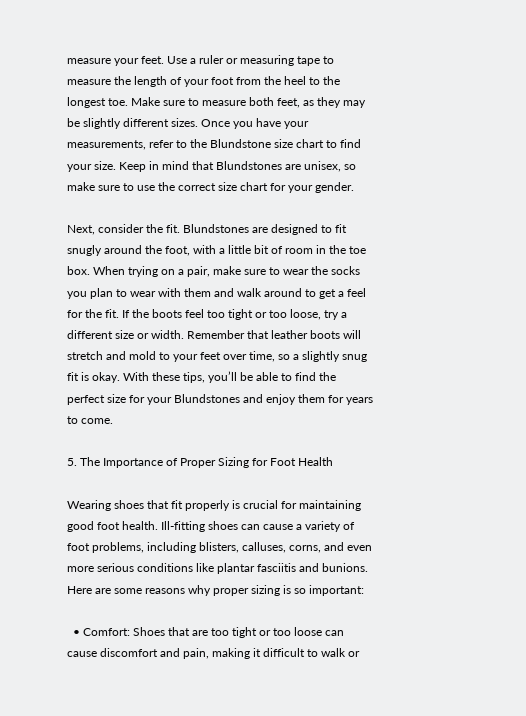measure your feet. Use a ruler or measuring tape to measure the length of your foot from the heel to the longest toe. Make sure to measure both feet, as they may be slightly different sizes. Once you have your measurements, refer to the Blundstone size chart to find your size. Keep in mind that Blundstones are unisex, so make sure to use the correct size chart for your gender.

Next, consider the fit. Blundstones are designed to fit snugly around the foot, with a little bit of room in the toe box. When trying on a pair, make sure to wear the socks you plan to wear with them and walk around to get a feel for the fit. If the boots feel too tight or too loose, try a different size or width. Remember that leather boots will stretch and mold to your feet over time, so a slightly snug fit is okay. With these tips, you’ll be able to find the perfect size for your Blundstones and enjoy them for years to come.

5. The Importance of Proper Sizing for Foot Health

Wearing shoes that fit properly is crucial for maintaining good foot health. Ill-fitting shoes can cause a variety of foot problems, including blisters, calluses, corns, and even more serious conditions like plantar fasciitis and bunions. Here are some reasons why proper sizing is so important:

  • Comfort: Shoes that are too tight or too loose can cause discomfort and pain, making it difficult to walk or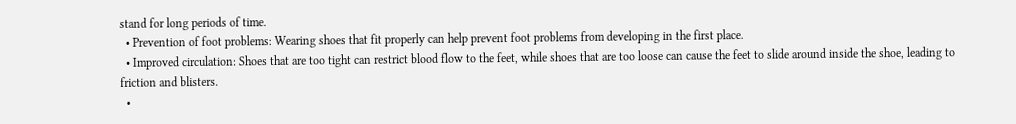stand for long periods of time.
  • Prevention of foot problems: Wearing shoes that fit properly can help prevent foot problems from developing in the first place.
  • Improved circulation: Shoes that are too tight can restrict blood flow to the feet, while shoes that are too loose can cause the feet to slide around inside the shoe, leading to friction and blisters.
  •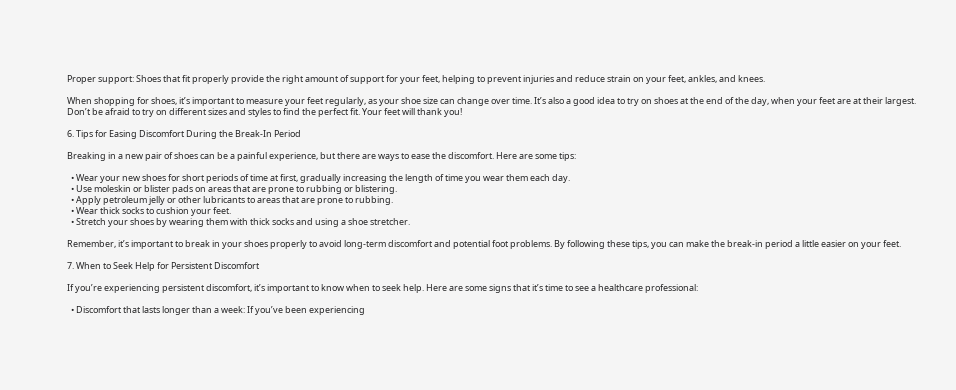Proper support: Shoes that fit properly provide the right amount of support for your feet, helping to prevent injuries and reduce strain on your feet, ankles, and knees.

When shopping for shoes, it’s important to measure your feet regularly, as your shoe size can change over time. It’s also a good idea to try on shoes at the end of the day, when your feet are at their largest. Don’t be afraid to try on different sizes and styles to find the perfect fit. Your feet will thank you!

6. Tips for Easing Discomfort During the Break-In Period

Breaking in a new pair of shoes can be a painful experience, but there are ways to ease the discomfort. Here are some tips:

  • Wear your new shoes for short periods of time at first, gradually increasing the length of time you wear them each day.
  • Use moleskin or blister pads on areas that are prone to rubbing or blistering.
  • Apply petroleum jelly or other lubricants to areas that are prone to rubbing.
  • Wear thick socks to cushion your feet.
  • Stretch your shoes by wearing them with thick socks and using a shoe stretcher.

Remember, it’s important to break in your shoes properly to avoid long-term discomfort and potential foot problems. By following these tips, you can make the break-in period a little easier on your feet.

7. When to Seek Help for Persistent Discomfort

If you’re experiencing persistent discomfort, it’s important to know when to seek help. Here are some signs that it’s time to see a healthcare professional:

  • Discomfort that lasts longer than a week: If you’ve been experiencing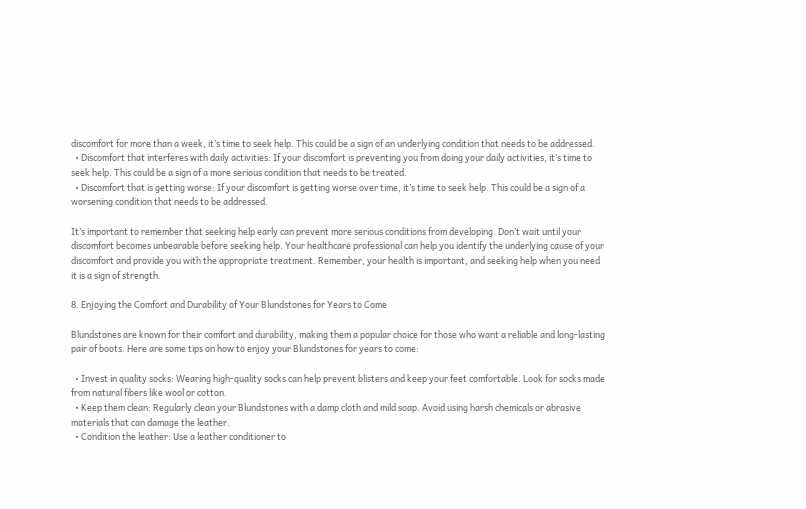discomfort for more than a week, it’s time to seek help. This could be a sign of an underlying condition that needs to be addressed.
  • Discomfort that interferes with daily activities: If your discomfort is preventing you from doing your daily activities, it’s time to seek help. This could be a sign of a more serious condition that needs to be treated.
  • Discomfort that is getting worse: If your discomfort is getting worse over time, it’s time to seek help. This could be a sign of a worsening condition that needs to be addressed.

It’s important to remember that seeking help early can prevent more serious conditions from developing. Don’t wait until your discomfort becomes unbearable before seeking help. Your healthcare professional can help you identify the underlying cause of your discomfort and provide you with the appropriate treatment. Remember, your health is important, and seeking help when you need it is a sign of strength.

8. Enjoying the Comfort and Durability of Your Blundstones for Years to Come

Blundstones are known for their comfort and durability, making them a popular choice for those who want a reliable and long-lasting pair of boots. Here are some tips on how to enjoy your Blundstones for years to come:

  • Invest in quality socks: Wearing high-quality socks can help prevent blisters and keep your feet comfortable. Look for socks made from natural fibers like wool or cotton.
  • Keep them clean: Regularly clean your Blundstones with a damp cloth and mild soap. Avoid using harsh chemicals or abrasive materials that can damage the leather.
  • Condition the leather: Use a leather conditioner to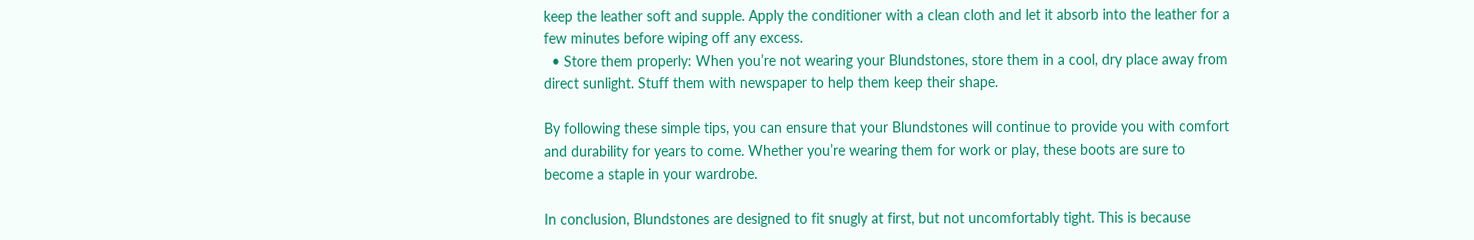keep the leather soft and supple. Apply the conditioner with a clean cloth and let it absorb into the leather for a few minutes before wiping off any excess.
  • Store them properly: When you’re not wearing your Blundstones, store them in a cool, dry place away from direct sunlight. Stuff them with newspaper to help them keep their shape.

By following these simple tips, you can ensure that your Blundstones will continue to provide you with comfort and durability for years to come. Whether you’re wearing them for work or play, these boots are sure to become a staple in your wardrobe.

In conclusion, Blundstones are designed to fit snugly at first, but not uncomfortably tight. This is because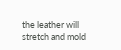the leather will stretch and mold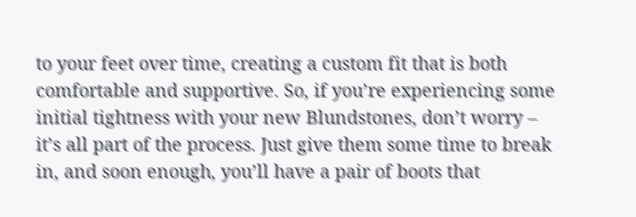to your feet over time, creating a custom fit that is both comfortable and supportive. So, if you’re experiencing some initial tightness with your new Blundstones, don’t worry – it’s all part of the process. Just give them some time to break in, and soon enough, you’ll have a pair of boots that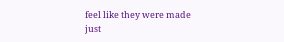feel like they were made just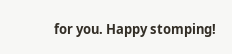for you. Happy stomping!